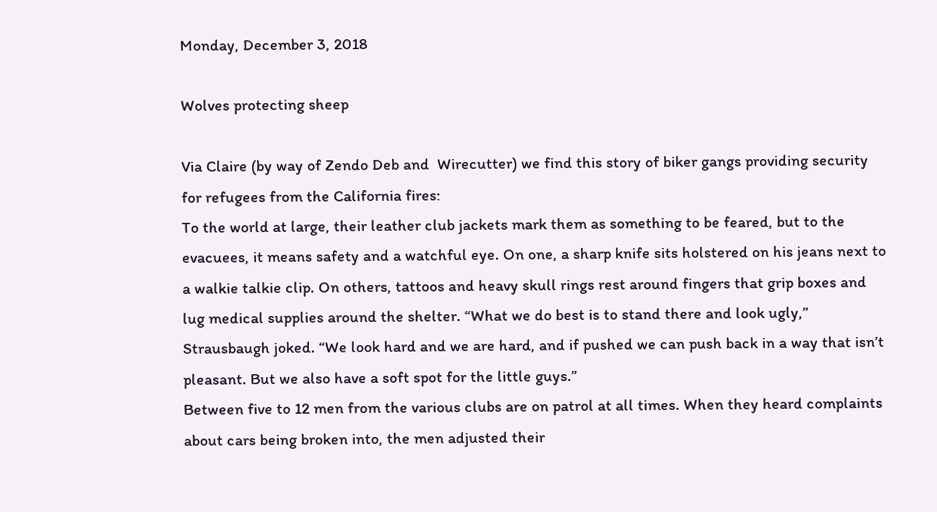Monday, December 3, 2018

Wolves protecting sheep

Via Claire (by way of Zendo Deb and  Wirecutter) we find this story of biker gangs providing security for refugees from the California fires:
To the world at large, their leather club jackets mark them as something to be feared, but to the evacuees, it means safety and a watchful eye. On one, a sharp knife sits holstered on his jeans next to a walkie talkie clip. On others, tattoos and heavy skull rings rest around fingers that grip boxes and lug medical supplies around the shelter. “What we do best is to stand there and look ugly,” Strausbaugh joked. “We look hard and we are hard, and if pushed we can push back in a way that isn’t pleasant. But we also have a soft spot for the little guys.”
Between five to 12 men from the various clubs are on patrol at all times. When they heard complaints about cars being broken into, the men adjusted their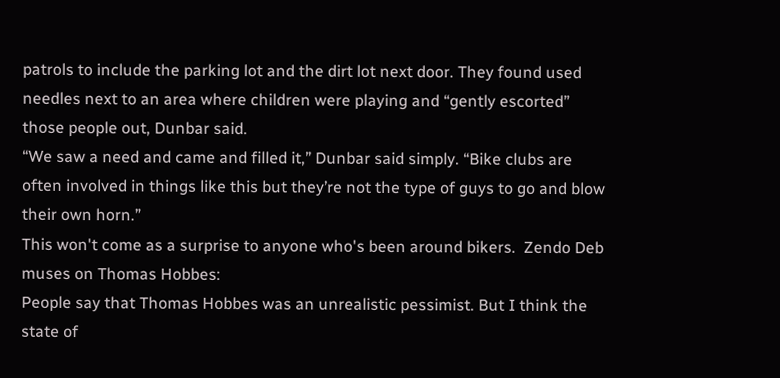patrols to include the parking lot and the dirt lot next door. They found used needles next to an area where children were playing and “gently escorted” those people out, Dunbar said.
“We saw a need and came and filled it,” Dunbar said simply. “Bike clubs are often involved in things like this but they’re not the type of guys to go and blow their own horn.”
This won't come as a surprise to anyone who's been around bikers.  Zendo Deb muses on Thomas Hobbes:
People say that Thomas Hobbes was an unrealistic pessimist. But I think the state of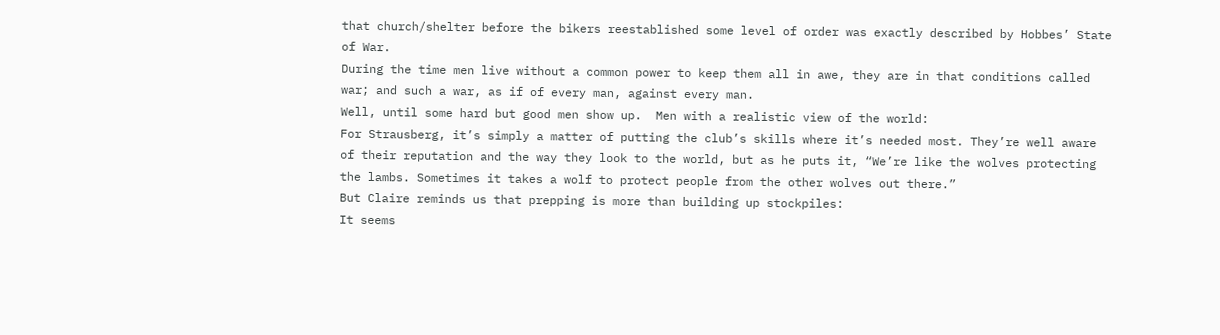that church/shelter before the bikers reestablished some level of order was exactly described by Hobbes’ State of War.
During the time men live without a common power to keep them all in awe, they are in that conditions called war; and such a war, as if of every man, against every man.
Well, until some hard but good men show up.  Men with a realistic view of the world:
For Strausberg, it’s simply a matter of putting the club’s skills where it’s needed most. They’re well aware of their reputation and the way they look to the world, but as he puts it, “We’re like the wolves protecting the lambs. Sometimes it takes a wolf to protect people from the other wolves out there.”
But Claire reminds us that prepping is more than building up stockpiles:
It seems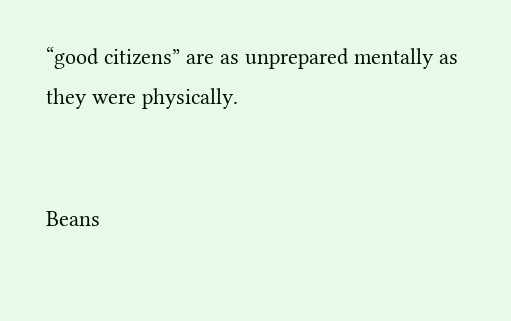“good citizens” are as unprepared mentally as they were physically.


Beans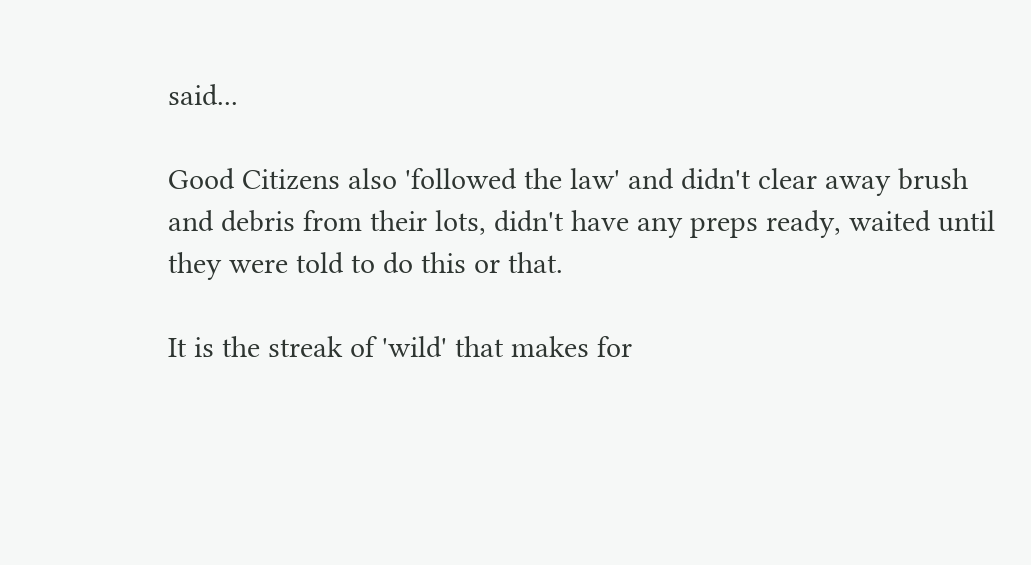said...

Good Citizens also 'followed the law' and didn't clear away brush and debris from their lots, didn't have any preps ready, waited until they were told to do this or that.

It is the streak of 'wild' that makes for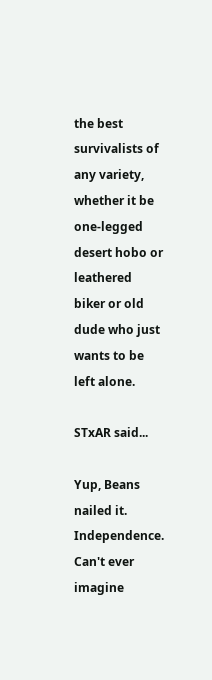the best survivalists of any variety, whether it be one-legged desert hobo or leathered biker or old dude who just wants to be left alone.

STxAR said...

Yup, Beans nailed it. Independence. Can't ever imagine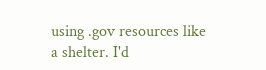using .gov resources like a shelter. I'd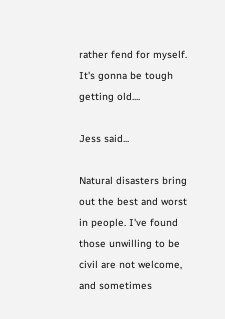rather fend for myself. It's gonna be tough getting old....

Jess said...

Natural disasters bring out the best and worst in people. I've found those unwilling to be civil are not welcome, and sometimes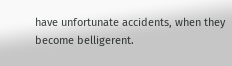have unfortunate accidents, when they become belligerent.